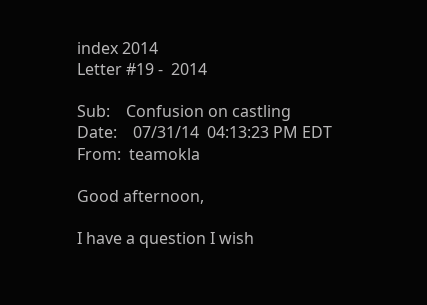index 2014
Letter #19 -  2014

Sub:    Confusion on castling
Date:    07/31/14  04:13:23 PM EDT
From:  teamokla

Good afternoon,

I have a question I wish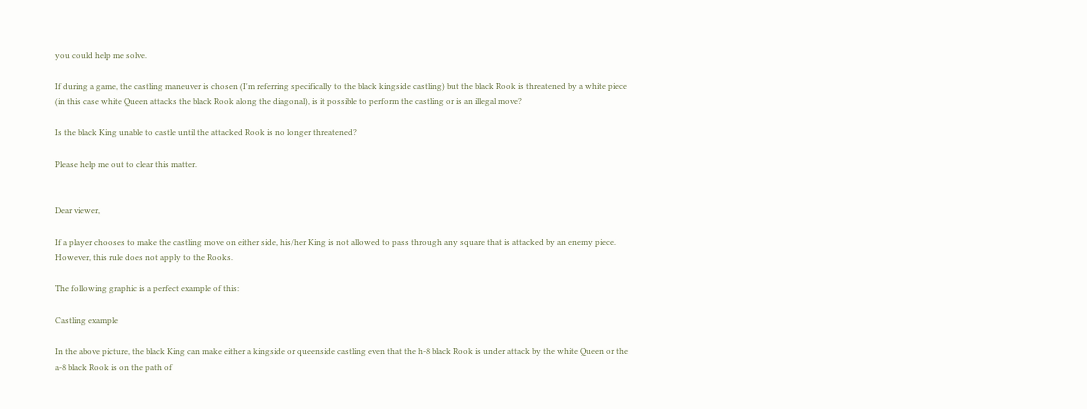you could help me solve.

If during a game, the castling maneuver is chosen (I'm referring specifically to the black kingside castling) but the black Rook is threatened by a white piece (in this case white Queen attacks the black Rook along the diagonal), is it possible to perform the castling or is an illegal move?

Is the black King unable to castle until the attacked Rook is no longer threatened?

Please help me out to clear this matter.


Dear viewer,

If a player chooses to make the castling move on either side, his/her King is not allowed to pass through any square that is attacked by an enemy piece. However, this rule does not apply to the Rooks.

The following graphic is a perfect example of this:

Castling example

In the above picture, the black King can make either a kingside or queenside castling even that the h-8 black Rook is under attack by the white Queen or the a-8 black Rook is on the path of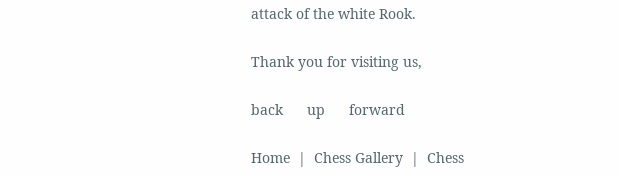attack of the white Rook.

Thank you for visiting us,

back      up      forward

Home  |  Chess Gallery  |  Chess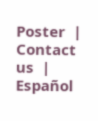Poster  |  Contact us  |  Español